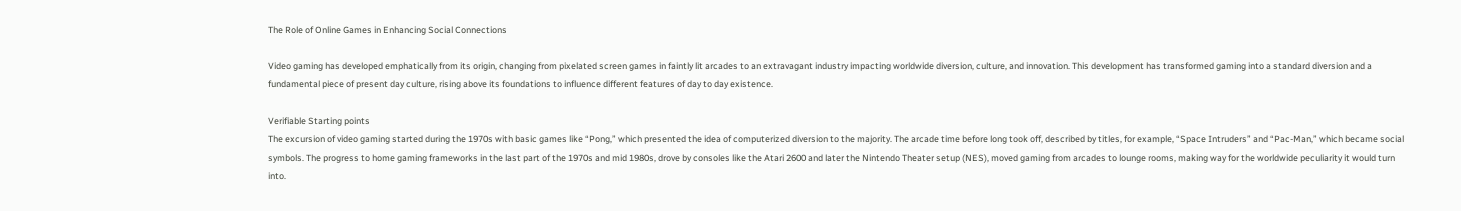The Role of Online Games in Enhancing Social Connections

Video gaming has developed emphatically from its origin, changing from pixelated screen games in faintly lit arcades to an extravagant industry impacting worldwide diversion, culture, and innovation. This development has transformed gaming into a standard diversion and a fundamental piece of present day culture, rising above its foundations to influence different features of day to day existence.

Verifiable Starting points
The excursion of video gaming started during the 1970s with basic games like “Pong,” which presented the idea of computerized diversion to the majority. The arcade time before long took off, described by titles, for example, “Space Intruders” and “Pac-Man,” which became social symbols. The progress to home gaming frameworks in the last part of the 1970s and mid 1980s, drove by consoles like the Atari 2600 and later the Nintendo Theater setup (NES), moved gaming from arcades to lounge rooms, making way for the worldwide peculiarity it would turn into.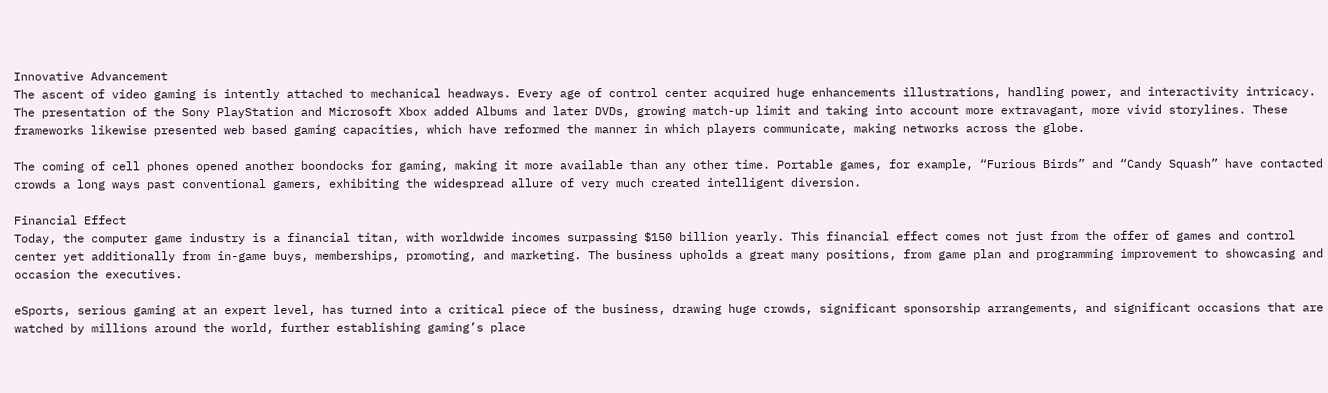Innovative Advancement
The ascent of video gaming is intently attached to mechanical headways. Every age of control center acquired huge enhancements illustrations, handling power, and interactivity intricacy. The presentation of the Sony PlayStation and Microsoft Xbox added Albums and later DVDs, growing match-up limit and taking into account more extravagant, more vivid storylines. These frameworks likewise presented web based gaming capacities, which have reformed the manner in which players communicate, making networks across the globe.

The coming of cell phones opened another boondocks for gaming, making it more available than any other time. Portable games, for example, “Furious Birds” and “Candy Squash” have contacted crowds a long ways past conventional gamers, exhibiting the widespread allure of very much created intelligent diversion.

Financial Effect
Today, the computer game industry is a financial titan, with worldwide incomes surpassing $150 billion yearly. This financial effect comes not just from the offer of games and control center yet additionally from in-game buys, memberships, promoting, and marketing. The business upholds a great many positions, from game plan and programming improvement to showcasing and occasion the executives.

eSports, serious gaming at an expert level, has turned into a critical piece of the business, drawing huge crowds, significant sponsorship arrangements, and significant occasions that are watched by millions around the world, further establishing gaming’s place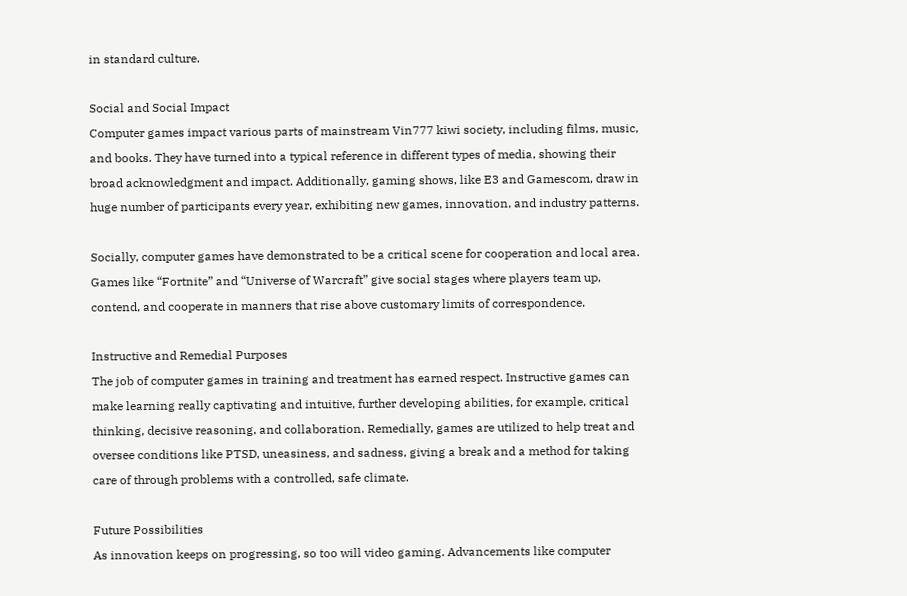in standard culture.

Social and Social Impact
Computer games impact various parts of mainstream Vin777 kiwi society, including films, music, and books. They have turned into a typical reference in different types of media, showing their broad acknowledgment and impact. Additionally, gaming shows, like E3 and Gamescom, draw in huge number of participants every year, exhibiting new games, innovation, and industry patterns.

Socially, computer games have demonstrated to be a critical scene for cooperation and local area. Games like “Fortnite” and “Universe of Warcraft” give social stages where players team up, contend, and cooperate in manners that rise above customary limits of correspondence.

Instructive and Remedial Purposes
The job of computer games in training and treatment has earned respect. Instructive games can make learning really captivating and intuitive, further developing abilities, for example, critical thinking, decisive reasoning, and collaboration. Remedially, games are utilized to help treat and oversee conditions like PTSD, uneasiness, and sadness, giving a break and a method for taking care of through problems with a controlled, safe climate.

Future Possibilities
As innovation keeps on progressing, so too will video gaming. Advancements like computer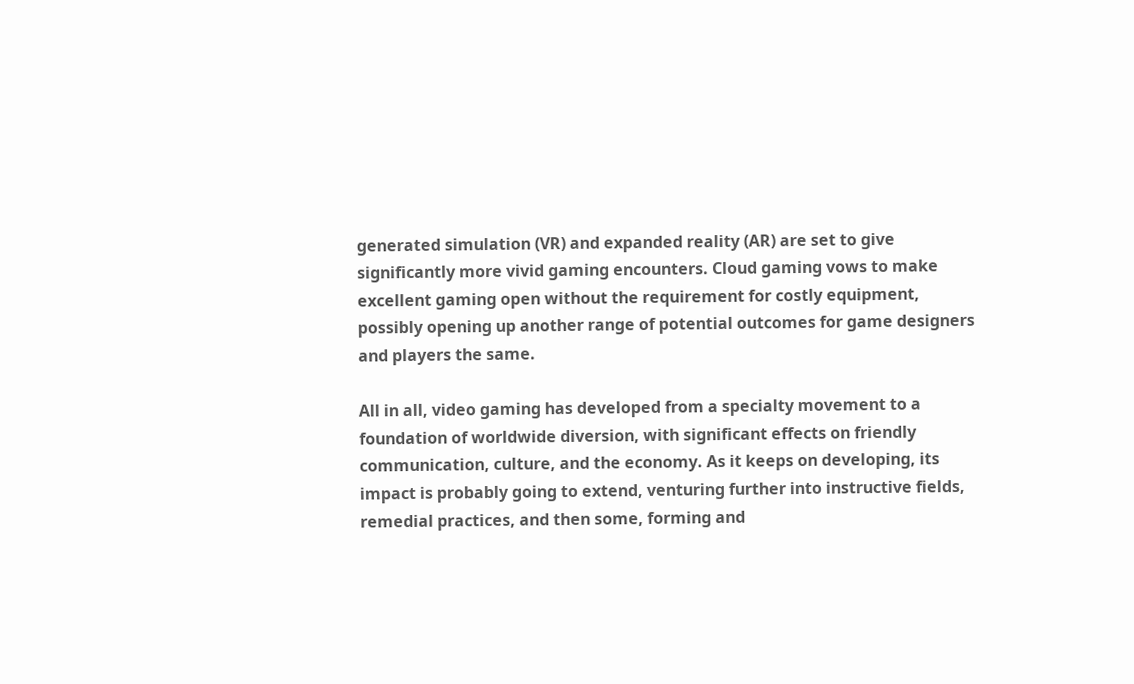generated simulation (VR) and expanded reality (AR) are set to give significantly more vivid gaming encounters. Cloud gaming vows to make excellent gaming open without the requirement for costly equipment, possibly opening up another range of potential outcomes for game designers and players the same.

All in all, video gaming has developed from a specialty movement to a foundation of worldwide diversion, with significant effects on friendly communication, culture, and the economy. As it keeps on developing, its impact is probably going to extend, venturing further into instructive fields, remedial practices, and then some, forming and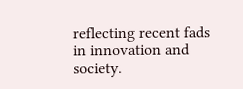reflecting recent fads in innovation and society.